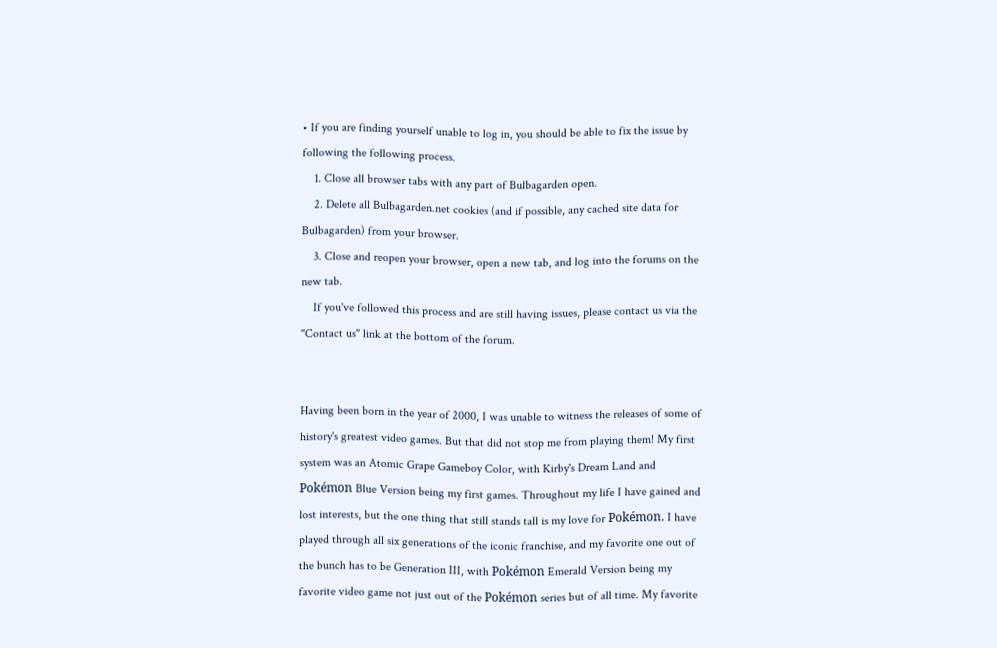• If you are finding yourself unable to log in, you should be able to fix the issue by following the following process.
    1. Close all browser tabs with any part of Bulbagarden open.
    2. Delete all Bulbagarden.net cookies (and if possible, any cached site data for Bulbagarden) from your browser.
    3. Close and reopen your browser, open a new tab, and log into the forums on the new tab.
    If you've followed this process and are still having issues, please contact us via the "Contact us" link at the bottom of the forum.


Having been born in the year of 2000, I was unable to witness the releases of some of history's greatest video games. But that did not stop me from playing them! My first system was an Atomic Grape Gameboy Color, with Kirby's Dream Land and Pokémon Blue Version being my first games. Throughout my life I have gained and lost interests, but the one thing that still stands tall is my love for Pokémon. I have played through all six generations of the iconic franchise, and my favorite one out of the bunch has to be Generation III, with Pokémon Emerald Version being my favorite video game not just out of the Pokémon series but of all time. My favorite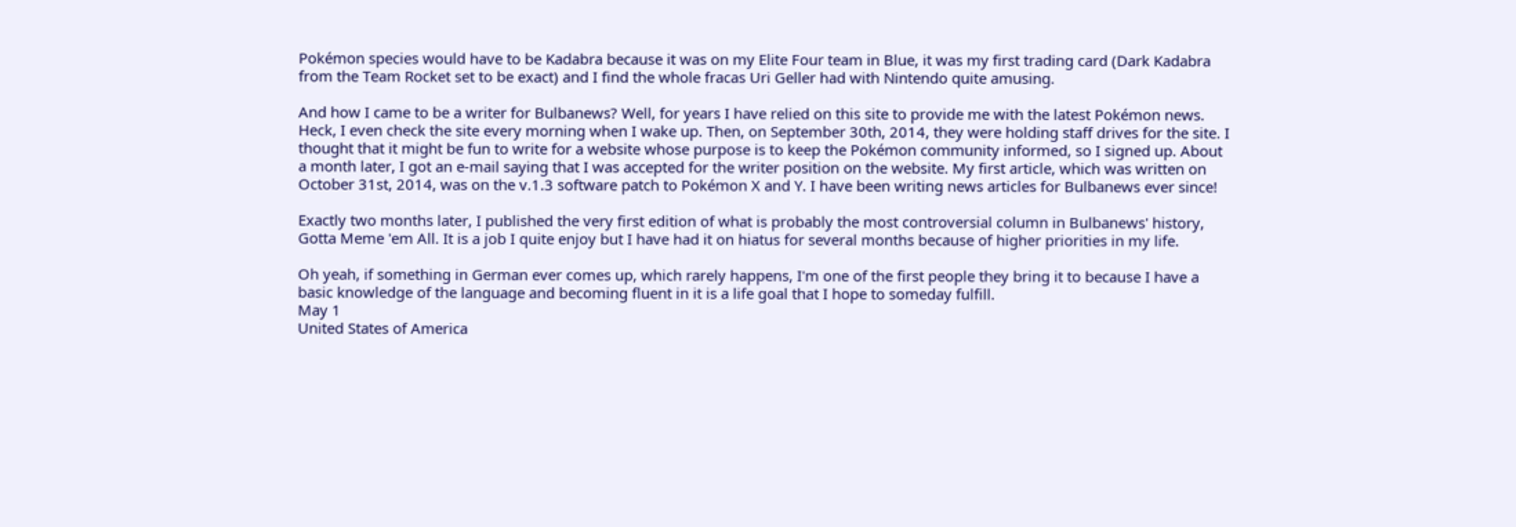Pokémon species would have to be Kadabra because it was on my Elite Four team in Blue, it was my first trading card (Dark Kadabra from the Team Rocket set to be exact) and I find the whole fracas Uri Geller had with Nintendo quite amusing.

And how I came to be a writer for Bulbanews? Well, for years I have relied on this site to provide me with the latest Pokémon news. Heck, I even check the site every morning when I wake up. Then, on September 30th, 2014, they were holding staff drives for the site. I thought that it might be fun to write for a website whose purpose is to keep the Pokémon community informed, so I signed up. About a month later, I got an e-mail saying that I was accepted for the writer position on the website. My first article, which was written on October 31st, 2014, was on the v.1.3 software patch to Pokémon X and Y. I have been writing news articles for Bulbanews ever since!

Exactly two months later, I published the very first edition of what is probably the most controversial column in Bulbanews' history, Gotta Meme 'em All. It is a job I quite enjoy but I have had it on hiatus for several months because of higher priorities in my life.

Oh yeah, if something in German ever comes up, which rarely happens, I'm one of the first people they bring it to because I have a basic knowledge of the language and becoming fluent in it is a life goal that I hope to someday fulfill.
May 1
United States of America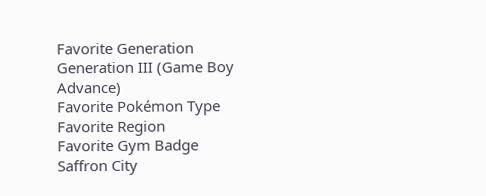Favorite Generation
Generation III (Game Boy Advance)
Favorite Pokémon Type
Favorite Region
Favorite Gym Badge
Saffron City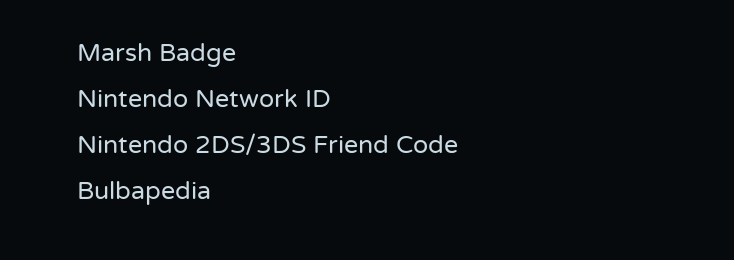Marsh Badge
Nintendo Network ID
Nintendo 2DS/3DS Friend Code
Bulbapedia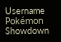Username
Pokémon Showdown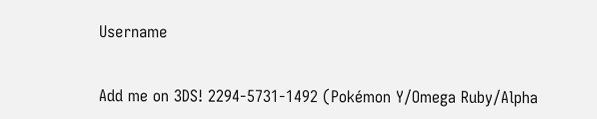Username


Add me on 3DS! 2294-5731-1492 (Pokémon Y/Omega Ruby/Alpha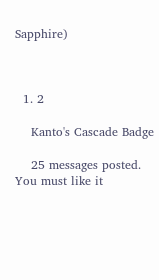Sapphire)



  1. 2

    Kanto's Cascade Badge

    25 messages posted. You must like it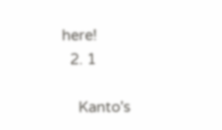here!
  2. 1

    Kanto's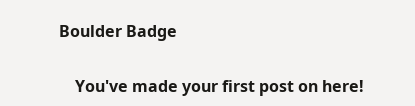Boulder Badge

    You've made your first post on here!